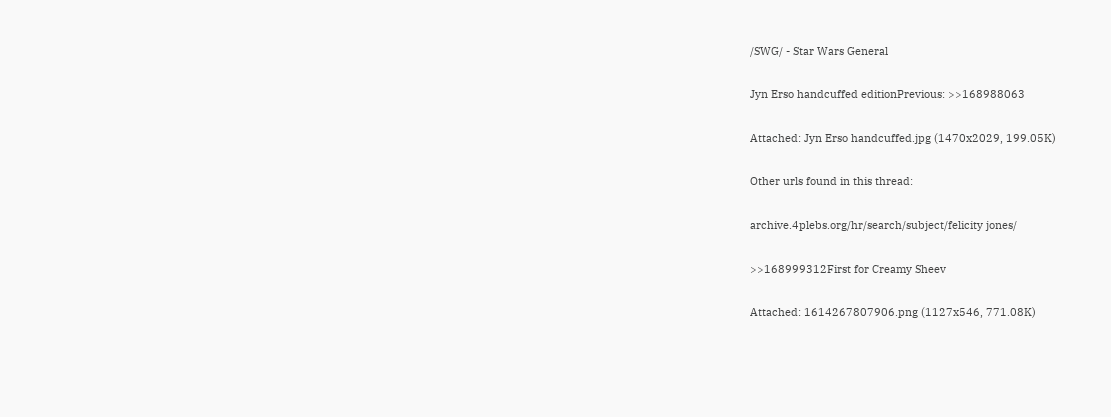/SWG/ - Star Wars General

Jyn Erso handcuffed editionPrevious: >>168988063

Attached: Jyn Erso handcuffed.jpg (1470x2029, 199.05K)

Other urls found in this thread:

archive.4plebs.org/hr/search/subject/felicity jones/

>>168999312First for Creamy Sheev

Attached: 1614267807906.png (1127x546, 771.08K)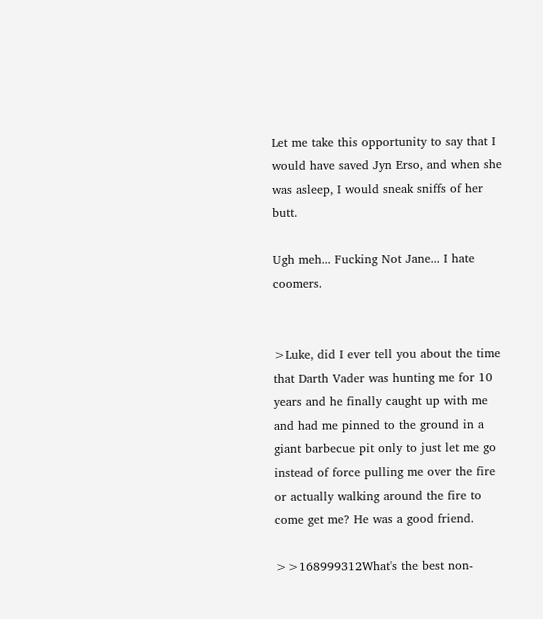Let me take this opportunity to say that I would have saved Jyn Erso, and when she was asleep, I would sneak sniffs of her butt.

Ugh meh... Fucking Not Jane... I hate coomers.


>Luke, did I ever tell you about the time that Darth Vader was hunting me for 10 years and he finally caught up with me and had me pinned to the ground in a giant barbecue pit only to just let me go instead of force pulling me over the fire or actually walking around the fire to come get me? He was a good friend.

>>168999312What's the best non-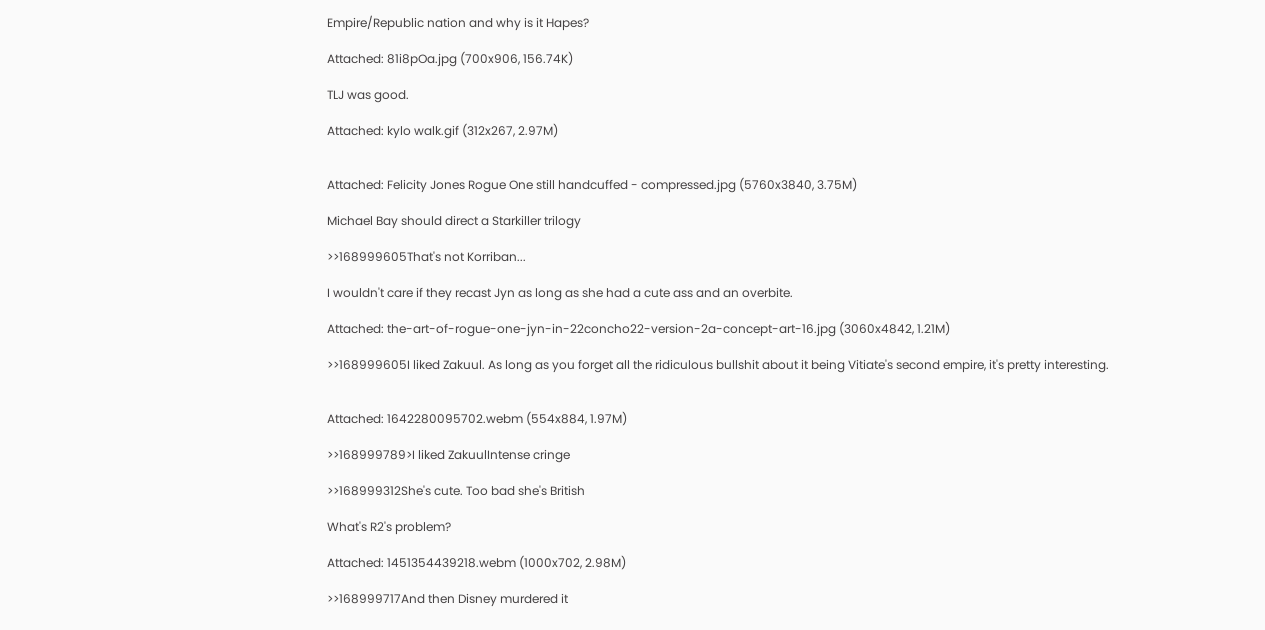Empire/Republic nation and why is it Hapes?

Attached: 81i8pOa.jpg (700x906, 156.74K)

TLJ was good.

Attached: kylo walk.gif (312x267, 2.97M)


Attached: Felicity Jones Rogue One still handcuffed - compressed.jpg (5760x3840, 3.75M)

Michael Bay should direct a Starkiller trilogy

>>168999605That's not Korriban...

I wouldn't care if they recast Jyn as long as she had a cute ass and an overbite.

Attached: the-art-of-rogue-one-jyn-in-22concho22-version-2a-concept-art-16.jpg (3060x4842, 1.21M)

>>168999605I liked Zakuul. As long as you forget all the ridiculous bullshit about it being Vitiate's second empire, it's pretty interesting.


Attached: 1642280095702.webm (554x884, 1.97M)

>>168999789>I liked ZakuulIntense cringe

>>168999312She's cute. Too bad she's British

What's R2's problem?

Attached: 1451354439218.webm (1000x702, 2.98M)

>>168999717And then Disney murdered it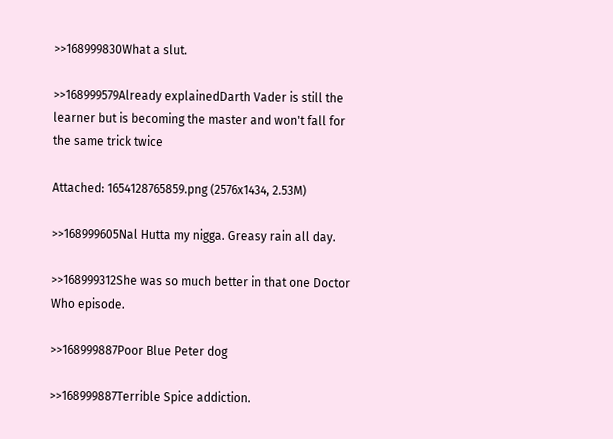>>168999830What a slut.

>>168999579Already explainedDarth Vader is still the learner but is becoming the master and won't fall for the same trick twice

Attached: 1654128765859.png (2576x1434, 2.53M)

>>168999605Nal Hutta my nigga. Greasy rain all day.

>>168999312She was so much better in that one Doctor Who episode.

>>168999887Poor Blue Peter dog

>>168999887Terrible Spice addiction.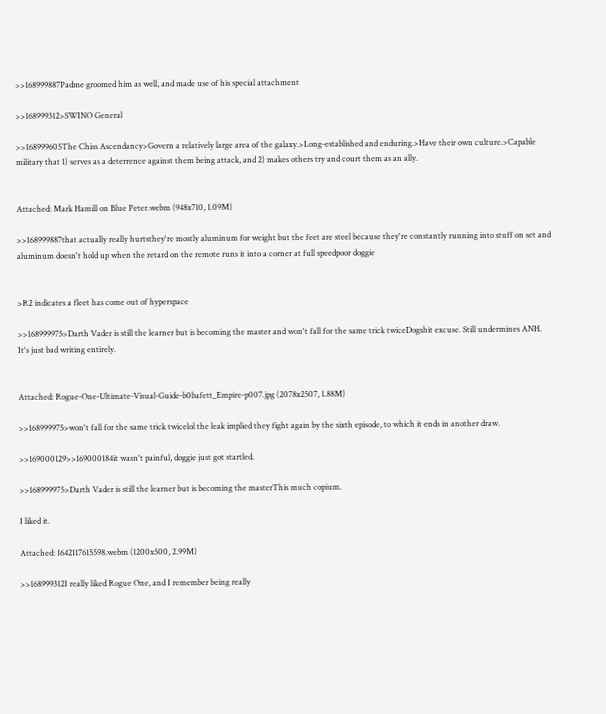>>168999887Padme groomed him as well, and made use of his special attachment

>>168999312>SWINO General

>>168999605The Chiss Ascendancy>Govern a relatively large area of the galaxy.>Long-established and enduring.>Have their own culture.>Capable military that 1) serves as a deterrence against them being attack, and 2) makes others try and court them as an ally.


Attached: Mark Hamill on Blue Peter.webm (948x710, 1.09M)

>>168999887that actually really hurtsthey're mostly aluminum for weight but the feet are steel because they're constantly running into stuff on set and aluminum doesn't hold up when the retard on the remote runs it into a corner at full speedpoor doggie


>R2 indicates a fleet has come out of hyperspace

>>168999975>Darth Vader is still the learner but is becoming the master and won't fall for the same trick twiceDogshit excuse. Still undermines ANH. It's just bad writing entirely.


Attached: Rogue-One-Ultimate-Visual-Guide-b0bafett_Empire-p007.jpg (2078x2507, 1.88M)

>>168999975>won't fall for the same trick twicelol the leak implied they fight again by the sixth episode, to which it ends in another draw.

>>169000129>>169000184it wasn't painful, doggie just got startled.

>>168999975>Darth Vader is still the learner but is becoming the masterThis much copium.

I liked it.

Attached: 1642117615598.webm (1200x500, 2.99M)

>>168999312I really liked Rogue One, and I remember being really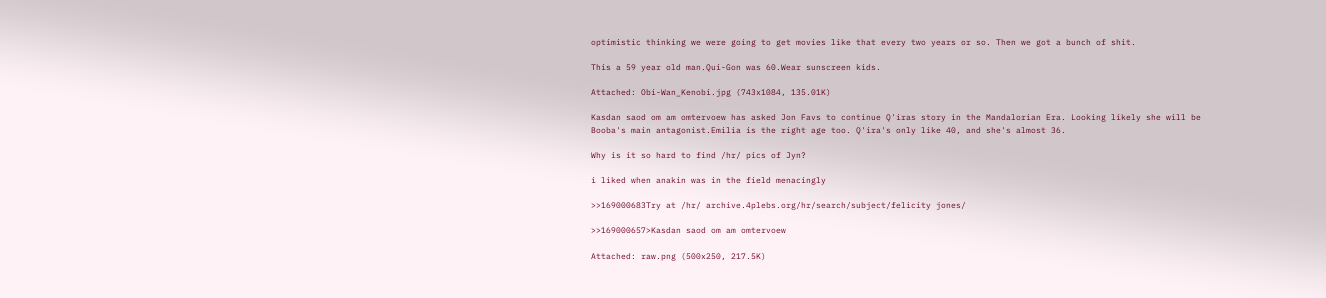optimistic thinking we were going to get movies like that every two years or so. Then we got a bunch of shit.

This a 59 year old man.Qui-Gon was 60.Wear sunscreen kids.

Attached: Obi-Wan_Kenobi.jpg (743x1084, 135.01K)

Kasdan saod om am omtervoew has asked Jon Favs to continue Q'iras story in the Mandalorian Era. Looking likely she will be Booba's main antagonist.Emilia is the right age too. Q'ira's only like 40, and she's almost 36.

Why is it so hard to find /hr/ pics of Jyn?

i liked when anakin was in the field menacingly

>>169000683Try at /hr/ archive.4plebs.org/hr/search/subject/felicity jones/

>>169000657>Kasdan saod om am omtervoew

Attached: raw.png (500x250, 217.5K)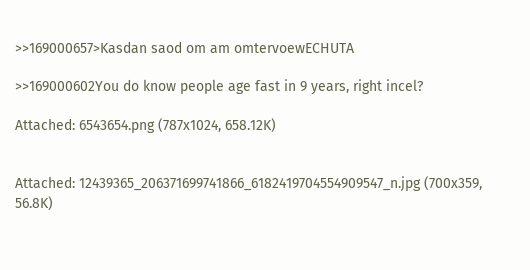>>169000657>Kasdan saod om am omtervoewECHUTA

>>169000602You do know people age fast in 9 years, right incel?

Attached: 6543654.png (787x1024, 658.12K)


Attached: 12439365_206371699741866_6182419704554909547_n.jpg (700x359, 56.8K)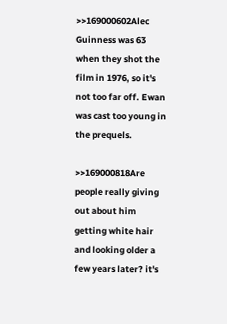>>169000602Alec Guinness was 63 when they shot the film in 1976, so it's not too far off. Ewan was cast too young in the prequels.

>>169000818Are people really giving out about him getting white hair and looking older a few years later? it's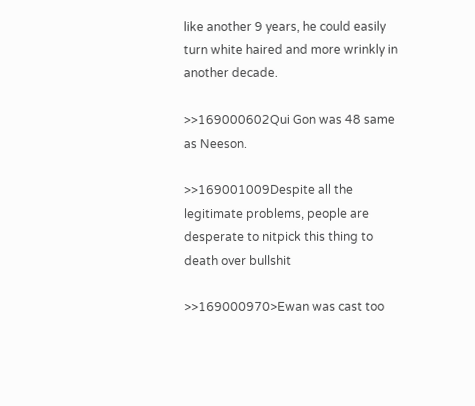like another 9 years, he could easily turn white haired and more wrinkly in another decade.

>>169000602Qui Gon was 48 same as Neeson.

>>169001009Despite all the legitimate problems, people are desperate to nitpick this thing to death over bullshit

>>169000970>Ewan was cast too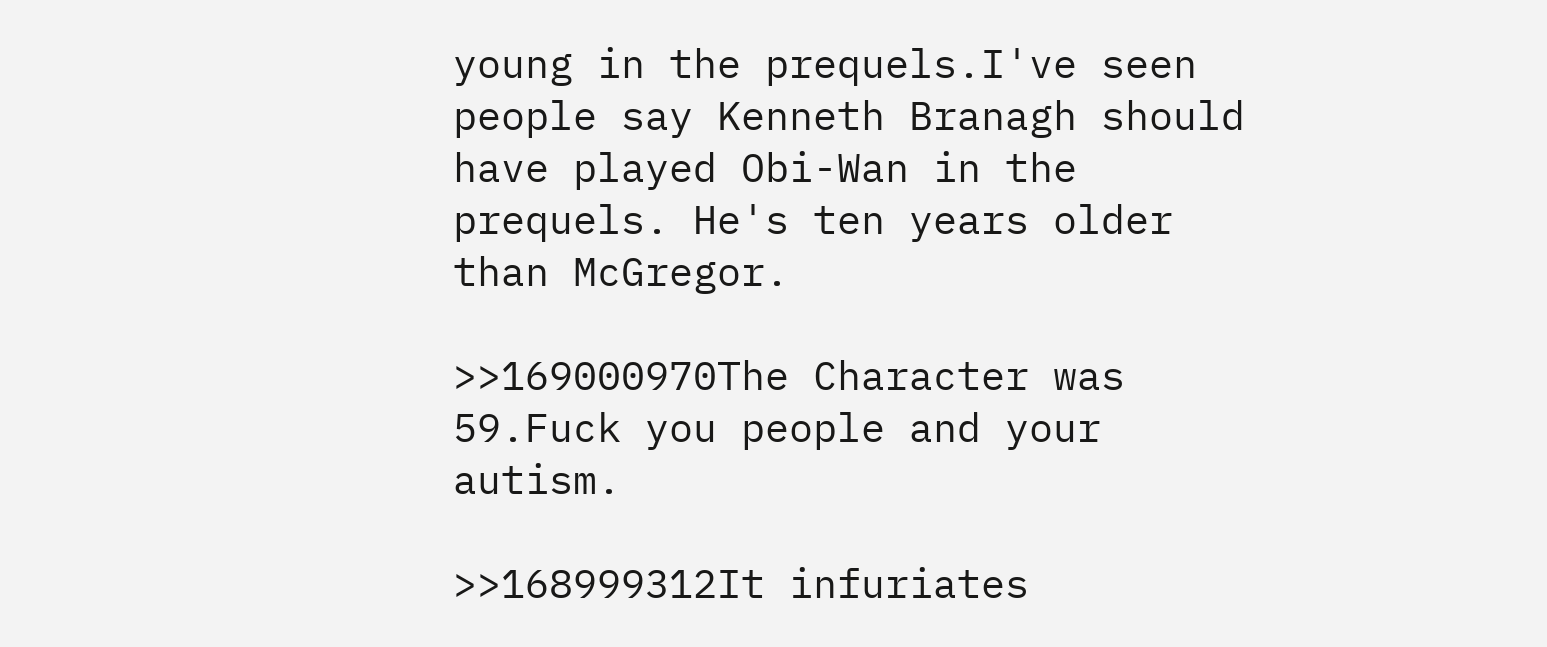young in the prequels.I've seen people say Kenneth Branagh should have played Obi-Wan in the prequels. He's ten years older than McGregor.

>>169000970The Character was 59.Fuck you people and your autism.

>>168999312It infuriates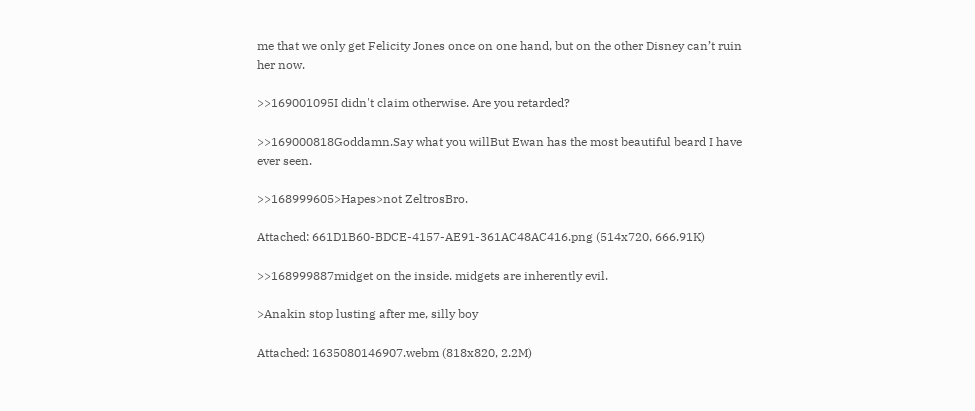me that we only get Felicity Jones once on one hand, but on the other Disney can’t ruin her now.

>>169001095I didn't claim otherwise. Are you retarded?

>>169000818Goddamn.Say what you willBut Ewan has the most beautiful beard I have ever seen.

>>168999605>Hapes>not ZeltrosBro.

Attached: 661D1B60-BDCE-4157-AE91-361AC48AC416.png (514x720, 666.91K)

>>168999887midget on the inside. midgets are inherently evil.

>Anakin stop lusting after me, silly boy

Attached: 1635080146907.webm (818x820, 2.2M)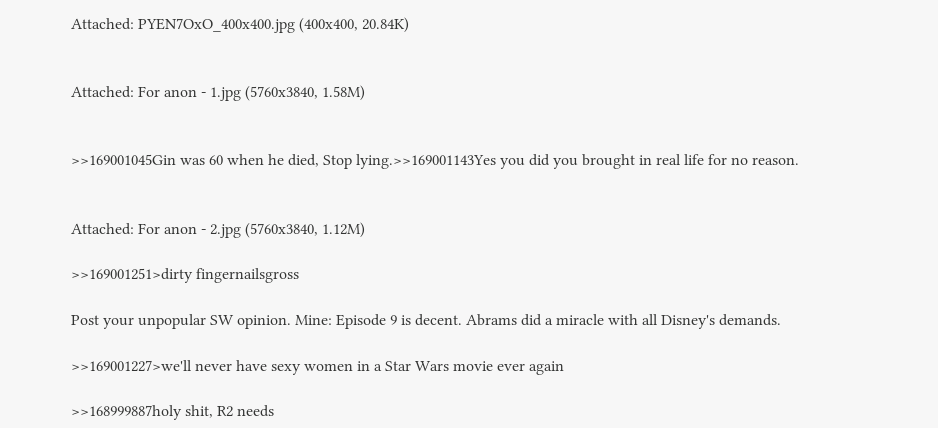Attached: PYEN7OxO_400x400.jpg (400x400, 20.84K)


Attached: For anon - 1.jpg (5760x3840, 1.58M)


>>169001045Gin was 60 when he died, Stop lying.>>169001143Yes you did you brought in real life for no reason.


Attached: For anon - 2.jpg (5760x3840, 1.12M)

>>169001251>dirty fingernailsgross

Post your unpopular SW opinion. Mine: Episode 9 is decent. Abrams did a miracle with all Disney's demands.

>>169001227>we'll never have sexy women in a Star Wars movie ever again

>>168999887holy shit, R2 needs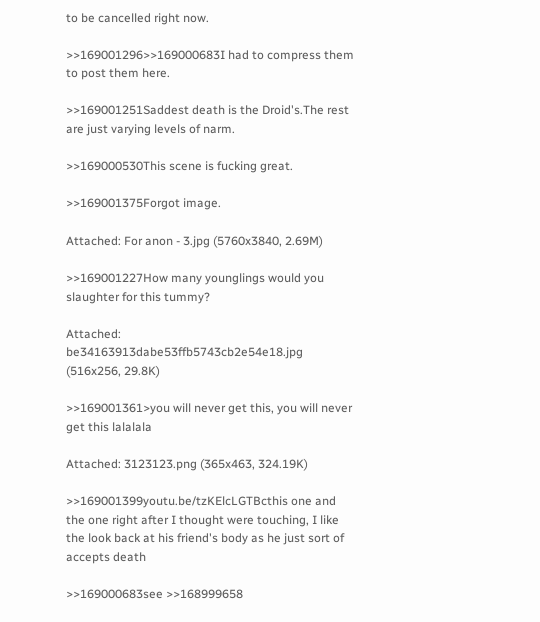to be cancelled right now.

>>169001296>>169000683I had to compress them to post them here.

>>169001251Saddest death is the Droid's.The rest are just varying levels of narm.

>>169000530This scene is fucking great.

>>169001375Forgot image.

Attached: For anon - 3.jpg (5760x3840, 2.69M)

>>169001227How many younglings would you slaughter for this tummy?

Attached: be34163913dabe53ffb5743cb2e54e18.jpg (516x256, 29.8K)

>>169001361>you will never get this, you will never get this lalalala

Attached: 3123123.png (365x463, 324.19K)

>>169001399youtu.be/tzKElcLGTBcthis one and the one right after I thought were touching, I like the look back at his friend's body as he just sort of accepts death

>>169000683see >>168999658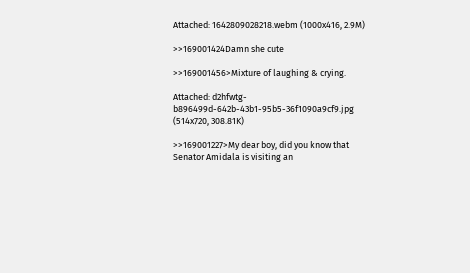Attached: 1642809028218.webm (1000x416, 2.9M)

>>169001424Damn she cute

>>169001456>Mixture of laughing & crying.

Attached: d2hfwtg-b896499d-642b-43b1-95b5-36f1090a9cf9.jpg (514x720, 308.81K)

>>169001227>My dear boy, did you know that Senator Amidala is visiting an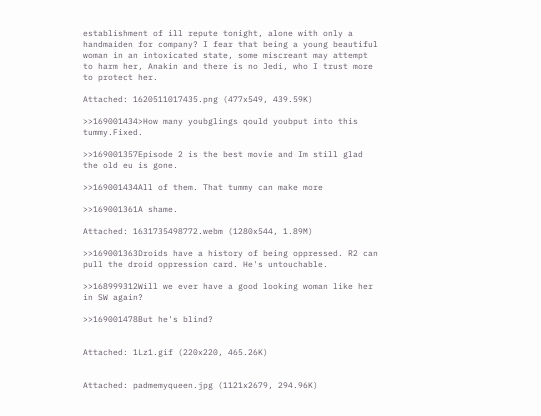establishment of ill repute tonight, alone with only a handmaiden for company? I fear that being a young beautiful woman in an intoxicated state, some miscreant may attempt to harm her, Anakin and there is no Jedi, who I trust more to protect her.

Attached: 1620511017435.png (477x549, 439.59K)

>>169001434>How many youbglings qould youbput into this tummy.Fixed.

>>169001357Episode 2 is the best movie and Im still glad the old eu is gone.

>>169001434All of them. That tummy can make more

>>169001361A shame.

Attached: 1631735498772.webm (1280x544, 1.89M)

>>169001363Droids have a history of being oppressed. R2 can pull the droid oppression card. He's untouchable.

>>168999312Will we ever have a good looking woman like her in SW again?

>>169001478But he's blind?


Attached: 1Lz1.gif (220x220, 465.26K)


Attached: padmemyqueen.jpg (1121x2679, 294.96K)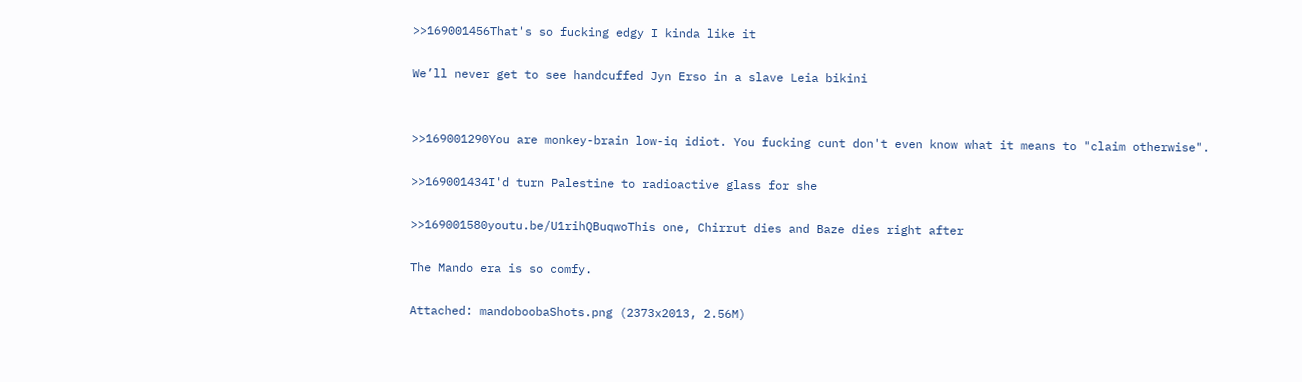>>169001456That's so fucking edgy I kinda like it

We’ll never get to see handcuffed Jyn Erso in a slave Leia bikini


>>169001290You are monkey-brain low-iq idiot. You fucking cunt don't even know what it means to "claim otherwise".

>>169001434I'd turn Palestine to radioactive glass for she

>>169001580youtu.be/U1rihQBuqwoThis one, Chirrut dies and Baze dies right after

The Mando era is so comfy.

Attached: mandoboobaShots.png (2373x2013, 2.56M)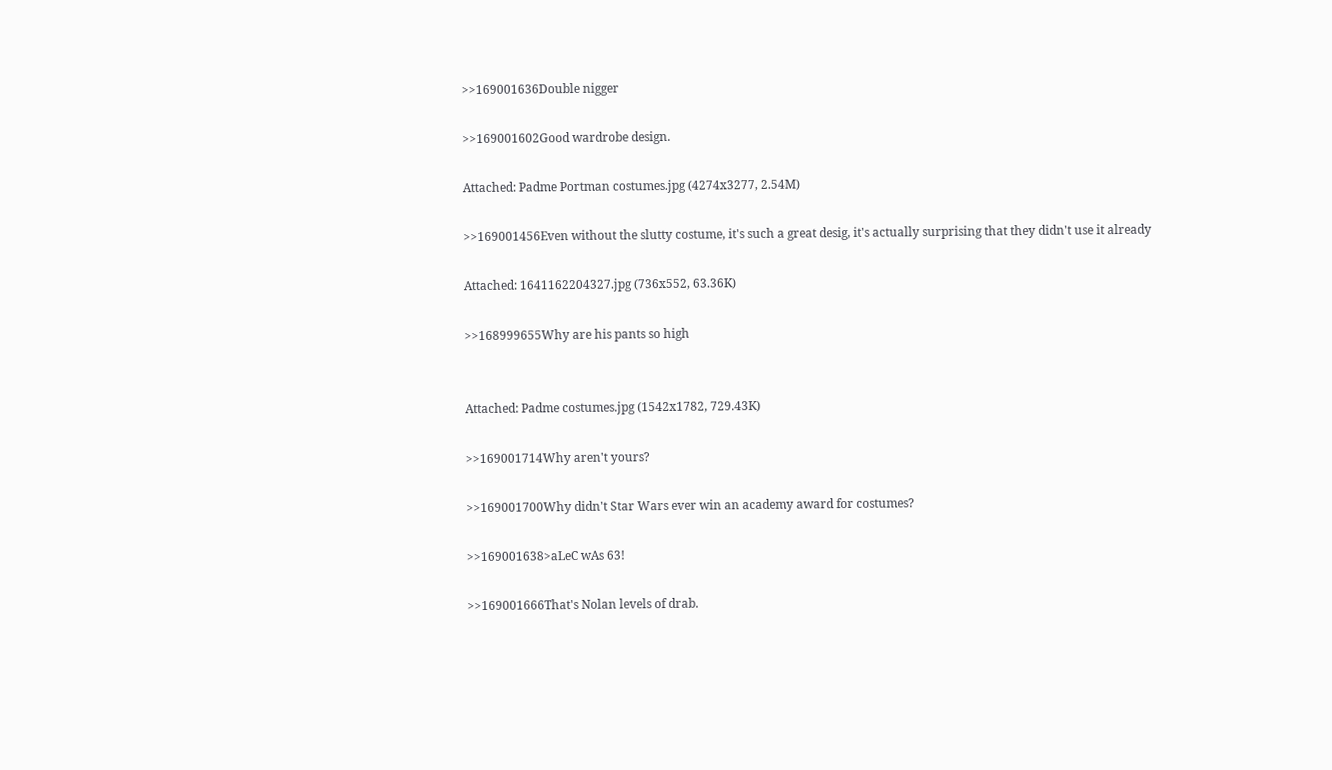>>169001636Double nigger

>>169001602Good wardrobe design.

Attached: Padme Portman costumes.jpg (4274x3277, 2.54M)

>>169001456Even without the slutty costume, it's such a great desig, it's actually surprising that they didn't use it already

Attached: 1641162204327.jpg (736x552, 63.36K)

>>168999655Why are his pants so high


Attached: Padme costumes.jpg (1542x1782, 729.43K)

>>169001714Why aren't yours?

>>169001700Why didn't Star Wars ever win an academy award for costumes?

>>169001638>aLeC wAs 63!

>>169001666That's Nolan levels of drab.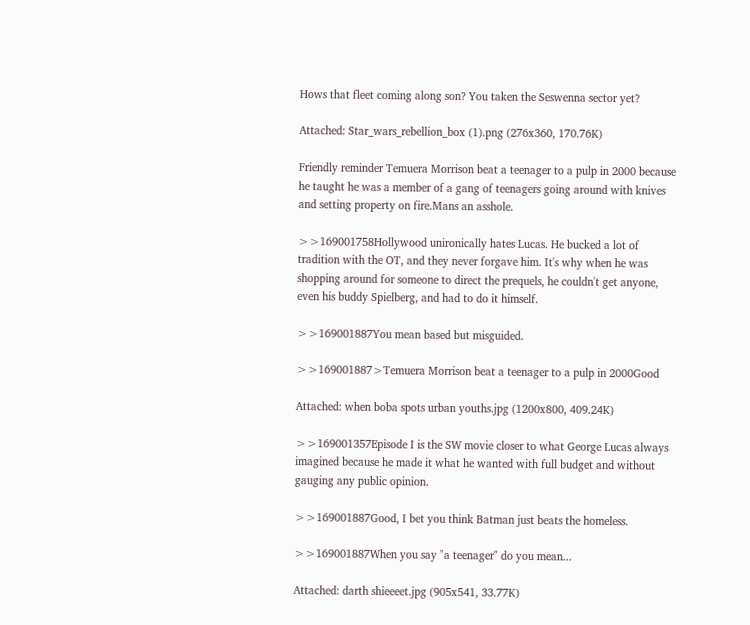Hows that fleet coming along son? You taken the Seswenna sector yet?

Attached: Star_wars_rebellion_box (1).png (276x360, 170.76K)

Friendly reminder Temuera Morrison beat a teenager to a pulp in 2000 because he taught he was a member of a gang of teenagers going around with knives and setting property on fire.Mans an asshole.

>>169001758Hollywood unironically hates Lucas. He bucked a lot of tradition with the OT, and they never forgave him. It's why when he was shopping around for someone to direct the prequels, he couldn't get anyone, even his buddy Spielberg, and had to do it himself.

>>169001887You mean based but misguided.

>>169001887>Temuera Morrison beat a teenager to a pulp in 2000Good

Attached: when boba spots urban youths.jpg (1200x800, 409.24K)

>>169001357Episode I is the SW movie closer to what George Lucas always imagined because he made it what he wanted with full budget and without gauging any public opinion.

>>169001887Good, I bet you think Batman just beats the homeless.

>>169001887When you say "a teenager" do you mean...

Attached: darth shieeeet.jpg (905x541, 33.77K)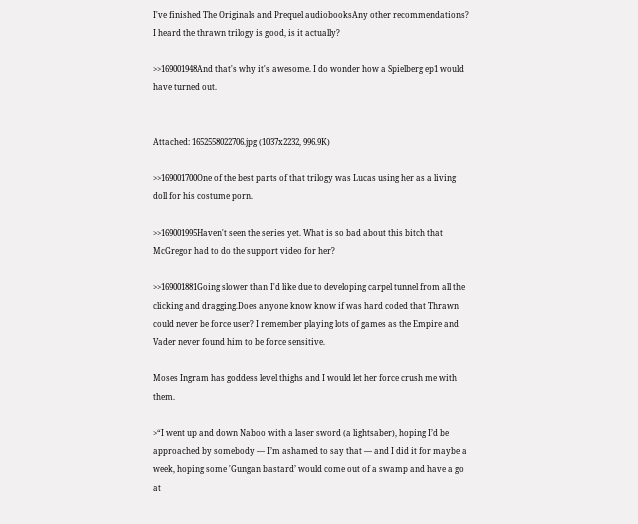I've finished The Originals and Prequel audiobooksAny other recommendations? I heard the thrawn trilogy is good, is it actually?

>>169001948And that's why it's awesome. I do wonder how a Spielberg ep1 would have turned out.


Attached: 1652558022706.jpg (1037x2232, 996.9K)

>>169001700One of the best parts of that trilogy was Lucas using her as a living doll for his costume porn.

>>169001995Haven't seen the series yet. What is so bad about this bitch that McGregor had to do the support video for her?

>>169001881Going slower than I'd like due to developing carpel tunnel from all the clicking and dragging.Does anyone know know if was hard coded that Thrawn could never be force user? I remember playing lots of games as the Empire and Vader never found him to be force sensitive.

Moses Ingram has goddess level thighs and I would let her force crush me with them.

>“I went up and down Naboo with a laser sword (a lightsaber), hoping I’d be approached by somebody — I’m ashamed to say that — and I did it for maybe a week, hoping some 'Gungan bastard’ would come out of a swamp and have a go at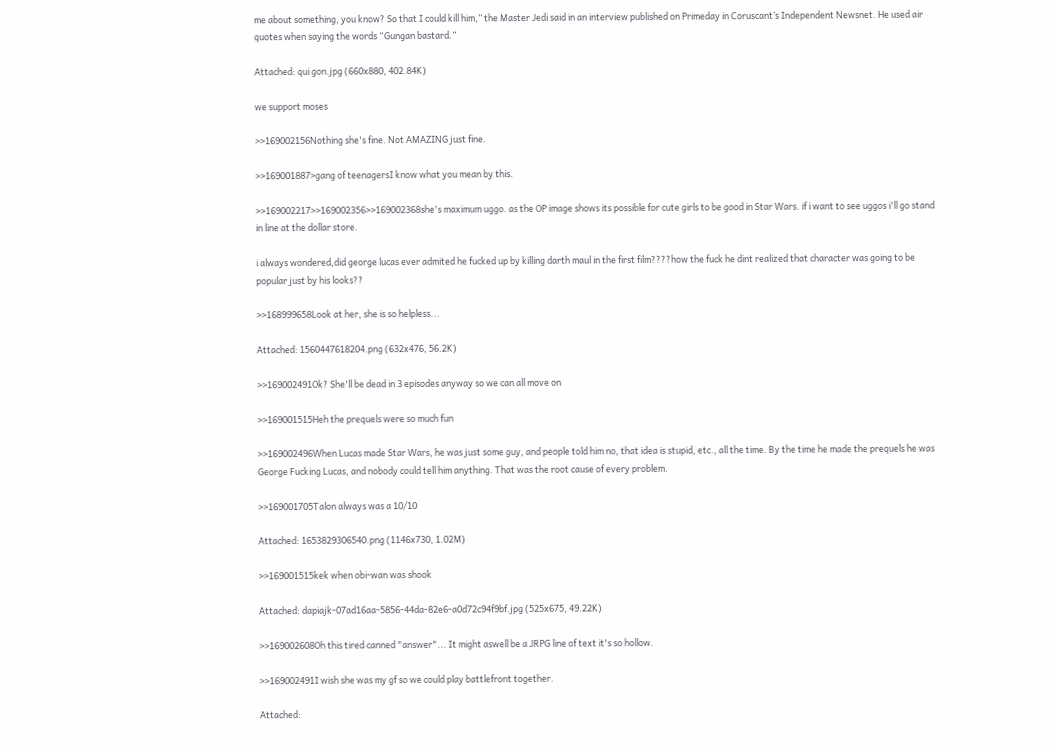me about something, you know? So that I could kill him,” the Master Jedi said in an interview published on Primeday in Coruscant’s Independent Newsnet. He used air quotes when saying the words “Gungan bastard.”

Attached: qui gon.jpg (660x880, 402.84K)

we support moses

>>169002156Nothing she's fine. Not AMAZING just fine.

>>169001887>gang of teenagersI know what you mean by this.

>>169002217>>169002356>>169002368she's maximum uggo. as the OP image shows its possible for cute girls to be good in Star Wars. if i want to see uggos i'll go stand in line at the dollar store.

i always wondered,did george lucas ever admited he fucked up by killing darth maul in the first film????how the fuck he dint realized that character was going to be popular just by his looks??

>>168999658Look at her, she is so helpless...

Attached: 1560447618204.png (632x476, 56.2K)

>>169002491Ok? She'll be dead in 3 episodes anyway so we can all move on

>>169001515Heh the prequels were so much fun

>>169002496When Lucas made Star Wars, he was just some guy, and people told him no, that idea is stupid, etc., all the time. By the time he made the prequels he was George Fucking Lucas, and nobody could tell him anything. That was the root cause of every problem.

>>169001705Talon always was a 10/10

Attached: 1653829306540.png (1146x730, 1.02M)

>>169001515kek when obi-wan was shook

Attached: dapiajk-07ad16aa-5856-44da-82e6-a0d72c94f9bf.jpg (525x675, 49.22K)

>>169002608Oh this tired canned "answer"... It might aswell be a JRPG line of text it's so hollow.

>>169002491I wish she was my gf so we could play battlefront together.

Attached: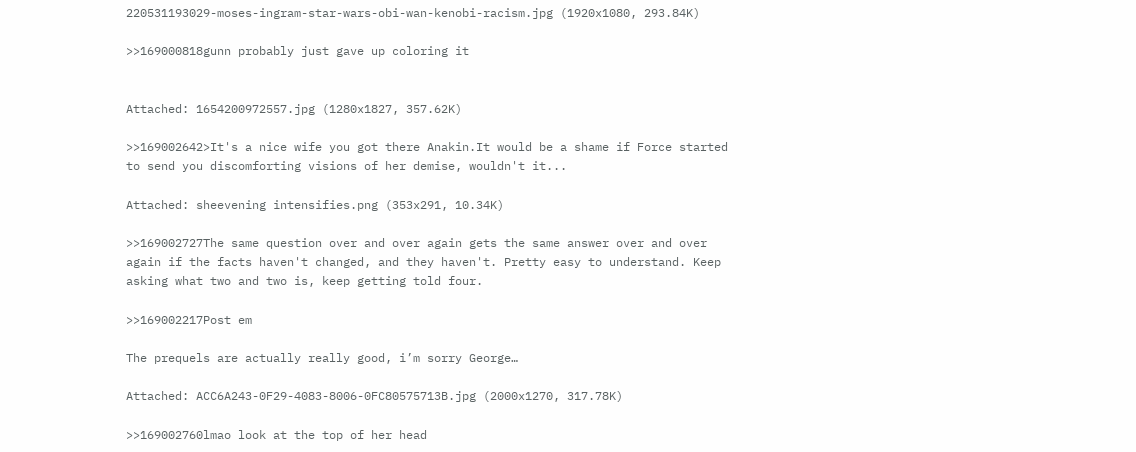220531193029-moses-ingram-star-wars-obi-wan-kenobi-racism.jpg (1920x1080, 293.84K)

>>169000818gunn probably just gave up coloring it


Attached: 1654200972557.jpg (1280x1827, 357.62K)

>>169002642>It's a nice wife you got there Anakin.It would be a shame if Force started to send you discomforting visions of her demise, wouldn't it...

Attached: sheevening intensifies.png (353x291, 10.34K)

>>169002727The same question over and over again gets the same answer over and over again if the facts haven't changed, and they haven't. Pretty easy to understand. Keep asking what two and two is, keep getting told four.

>>169002217Post em

The prequels are actually really good, i’m sorry George…

Attached: ACC6A243-0F29-4083-8006-0FC80575713B.jpg (2000x1270, 317.78K)

>>169002760lmao look at the top of her head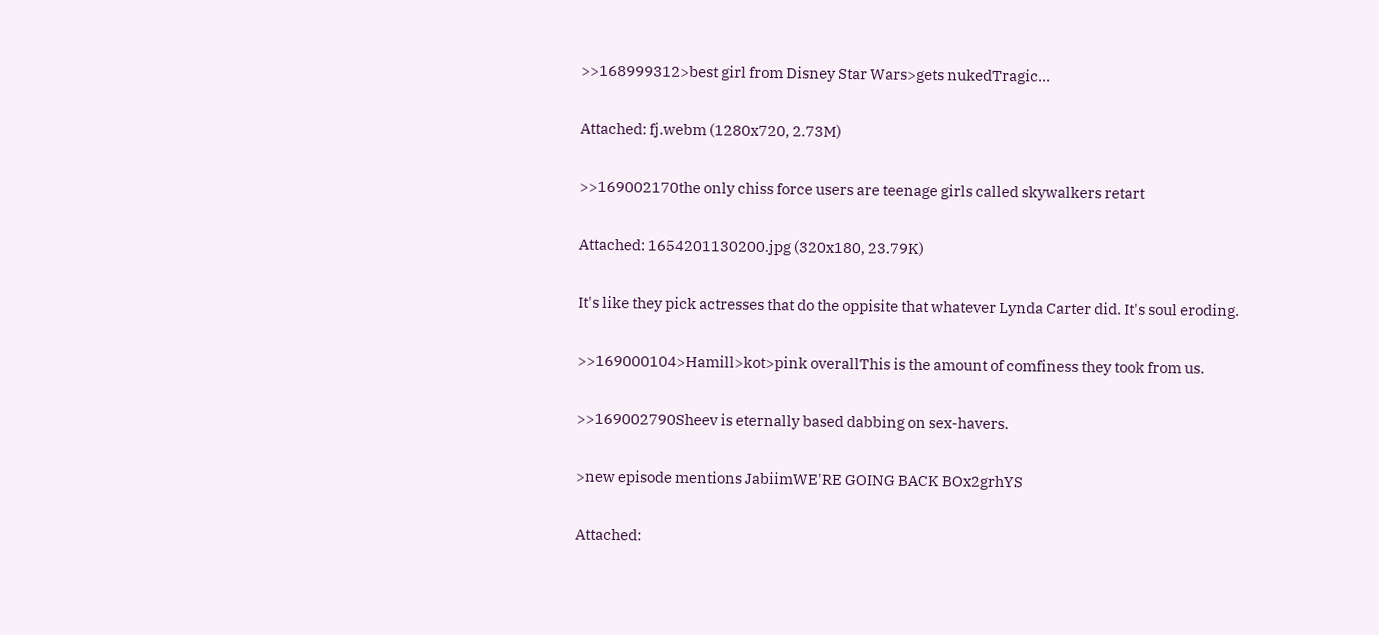>>168999312>best girl from Disney Star Wars>gets nukedTragic...

Attached: fj.webm (1280x720, 2.73M)

>>169002170the only chiss force users are teenage girls called skywalkers retart

Attached: 1654201130200.jpg (320x180, 23.79K)

It's like they pick actresses that do the oppisite that whatever Lynda Carter did. It's soul eroding.

>>169000104>Hamill>kot>pink overallThis is the amount of comfiness they took from us.

>>169002790Sheev is eternally based dabbing on sex-havers.

>new episode mentions JabiimWE'RE GOING BACK BOx2grhYS

Attached: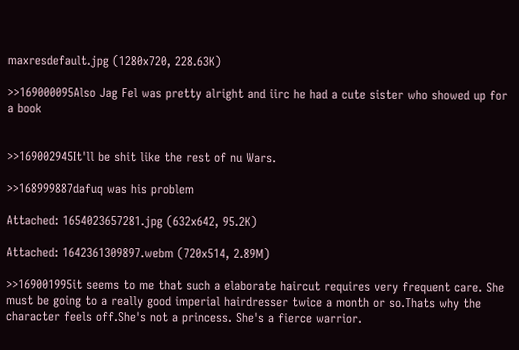maxresdefault.jpg (1280x720, 228.63K)

>>169000095Also Jag Fel was pretty alright and iirc he had a cute sister who showed up for a book


>>169002945It'll be shit like the rest of nu Wars.

>>168999887dafuq was his problem

Attached: 1654023657281.jpg (632x642, 95.2K)

Attached: 1642361309897.webm (720x514, 2.89M)

>>169001995it seems to me that such a elaborate haircut requires very frequent care. She must be going to a really good imperial hairdresser twice a month or so.Thats why the character feels off.She's not a princess. She's a fierce warrior.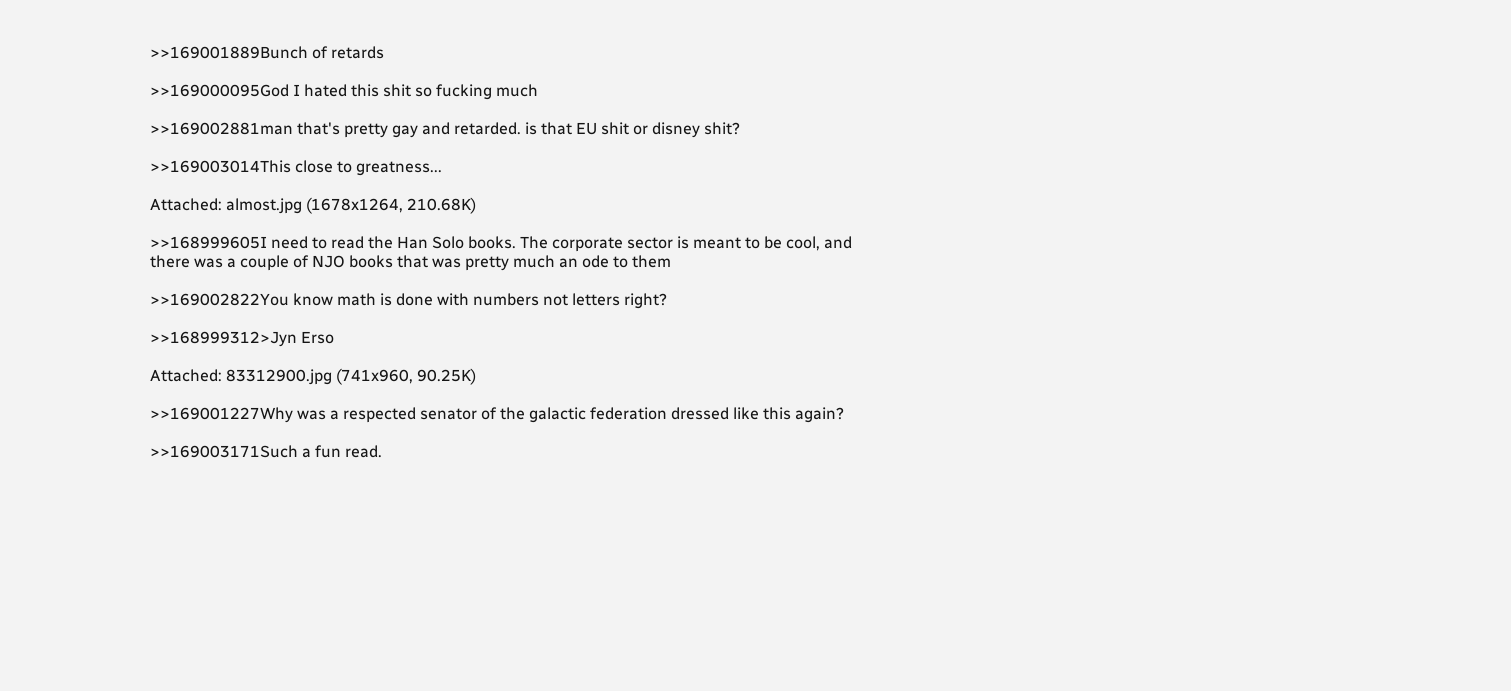>>169001889Bunch of retards

>>169000095God I hated this shit so fucking much

>>169002881man that's pretty gay and retarded. is that EU shit or disney shit?

>>169003014This close to greatness...

Attached: almost.jpg (1678x1264, 210.68K)

>>168999605I need to read the Han Solo books. The corporate sector is meant to be cool, and there was a couple of NJO books that was pretty much an ode to them

>>169002822You know math is done with numbers not letters right?

>>168999312>Jyn Erso

Attached: 83312900.jpg (741x960, 90.25K)

>>169001227Why was a respected senator of the galactic federation dressed like this again?

>>169003171Such a fun read.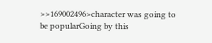>>169002496>character was going to be popularGoing by this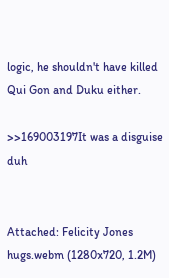logic, he shouldn't have killed Qui Gon and Duku either.

>>169003197It was a disguise duh


Attached: Felicity Jones hugs.webm (1280x720, 1.2M)